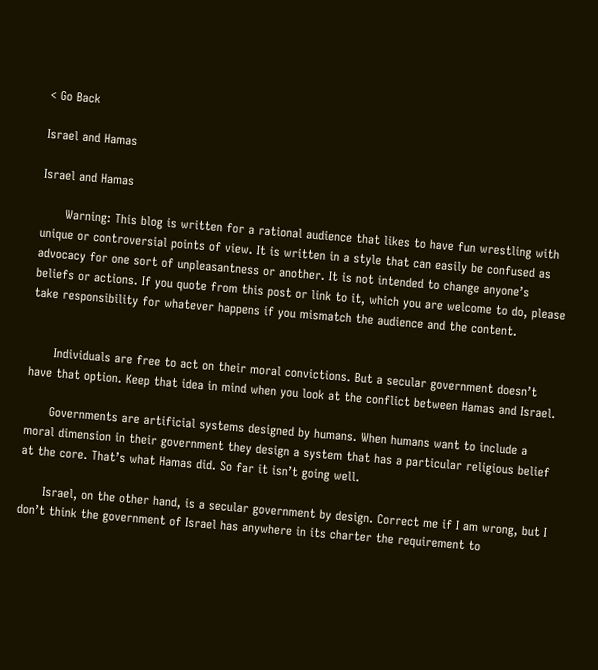< Go Back

Israel and Hamas

Israel and Hamas

      Warning: This blog is written for a rational audience that likes to have fun wrestling with unique or controversial points of view. It is written in a style that can easily be confused as advocacy for one sort of unpleasantness or another. It is not intended to change anyone’s beliefs or actions. If you quote from this post or link to it, which you are welcome to do, please take responsibility for whatever happens if you mismatch the audience and the content.


      Individuals are free to act on their moral convictions. But a secular government doesn’t have that option. Keep that idea in mind when you look at the conflict between Hamas and Israel.

      Governments are artificial systems designed by humans. When humans want to include a moral dimension in their government they design a system that has a particular religious belief at the core. That’s what Hamas did. So far it isn’t going well.

      Israel, on the other hand, is a secular government by design. Correct me if I am wrong, but I don’t think the government of Israel has anywhere in its charter the requirement to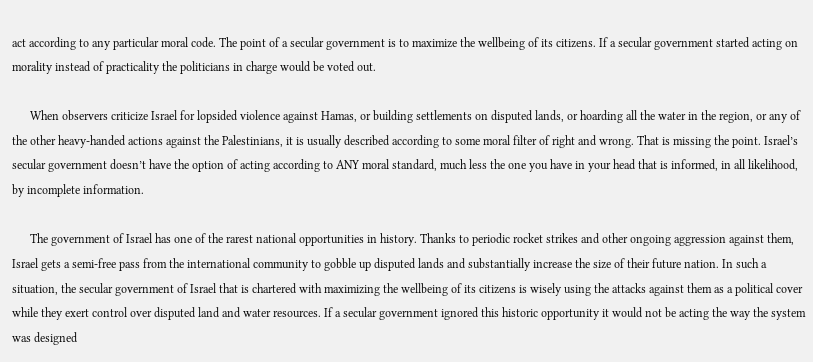act according to any particular moral code. The point of a secular government is to maximize the wellbeing of its citizens. If a secular government started acting on morality instead of practicality the politicians in charge would be voted out.

      When observers criticize Israel for lopsided violence against Hamas, or building settlements on disputed lands, or hoarding all the water in the region, or any of the other heavy-handed actions against the Palestinians, it is usually described according to some moral filter of right and wrong. That is missing the point. Israel’s secular government doesn’t have the option of acting according to ANY moral standard, much less the one you have in your head that is informed, in all likelihood, by incomplete information.

      The government of Israel has one of the rarest national opportunities in history. Thanks to periodic rocket strikes and other ongoing aggression against them, Israel gets a semi-free pass from the international community to gobble up disputed lands and substantially increase the size of their future nation. In such a situation, the secular government of Israel that is chartered with maximizing the wellbeing of its citizens is wisely using the attacks against them as a political cover while they exert control over disputed land and water resources. If a secular government ignored this historic opportunity it would not be acting the way the system was designed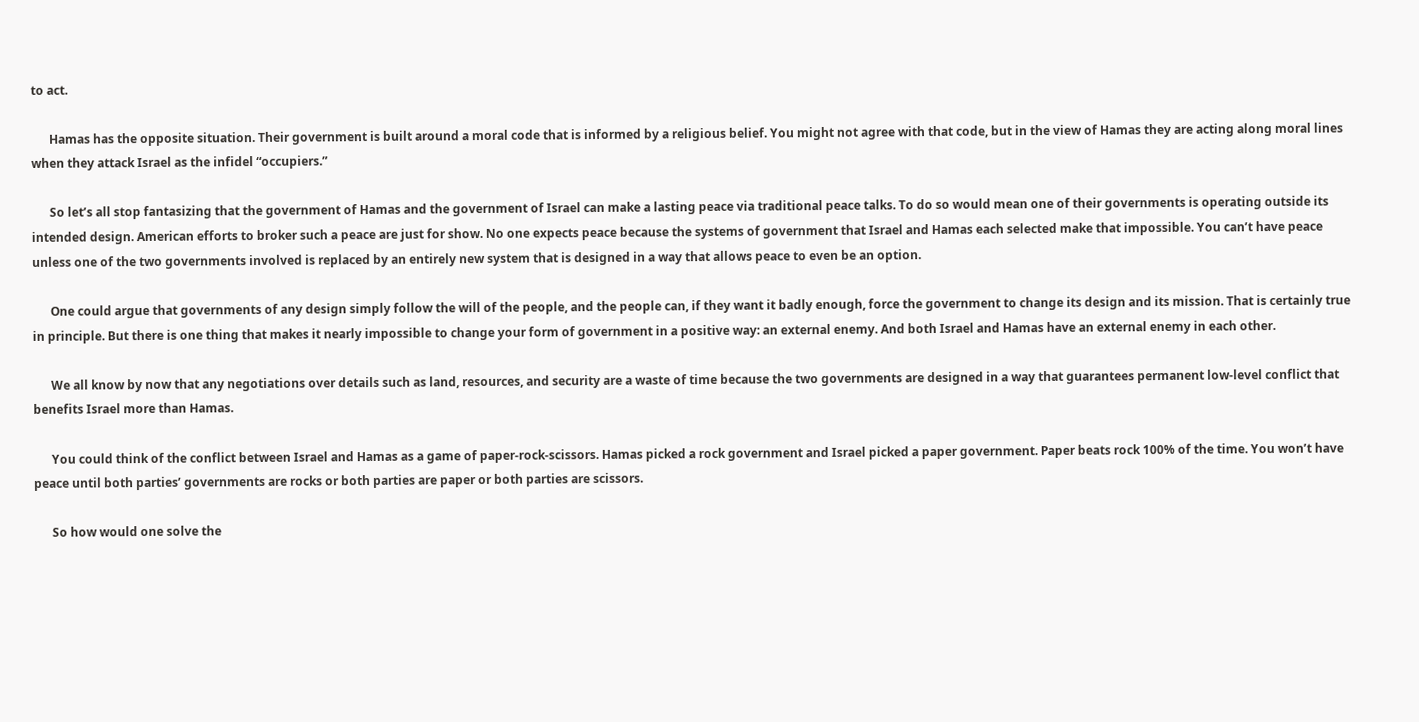to act.

      Hamas has the opposite situation. Their government is built around a moral code that is informed by a religious belief. You might not agree with that code, but in the view of Hamas they are acting along moral lines when they attack Israel as the infidel “occupiers.”

      So let’s all stop fantasizing that the government of Hamas and the government of Israel can make a lasting peace via traditional peace talks. To do so would mean one of their governments is operating outside its intended design. American efforts to broker such a peace are just for show. No one expects peace because the systems of government that Israel and Hamas each selected make that impossible. You can’t have peace unless one of the two governments involved is replaced by an entirely new system that is designed in a way that allows peace to even be an option.

      One could argue that governments of any design simply follow the will of the people, and the people can, if they want it badly enough, force the government to change its design and its mission. That is certainly true in principle. But there is one thing that makes it nearly impossible to change your form of government in a positive way: an external enemy. And both Israel and Hamas have an external enemy in each other.

      We all know by now that any negotiations over details such as land, resources, and security are a waste of time because the two governments are designed in a way that guarantees permanent low-level conflict that benefits Israel more than Hamas.

      You could think of the conflict between Israel and Hamas as a game of paper-rock-scissors. Hamas picked a rock government and Israel picked a paper government. Paper beats rock 100% of the time. You won’t have peace until both parties’ governments are rocks or both parties are paper or both parties are scissors.

      So how would one solve the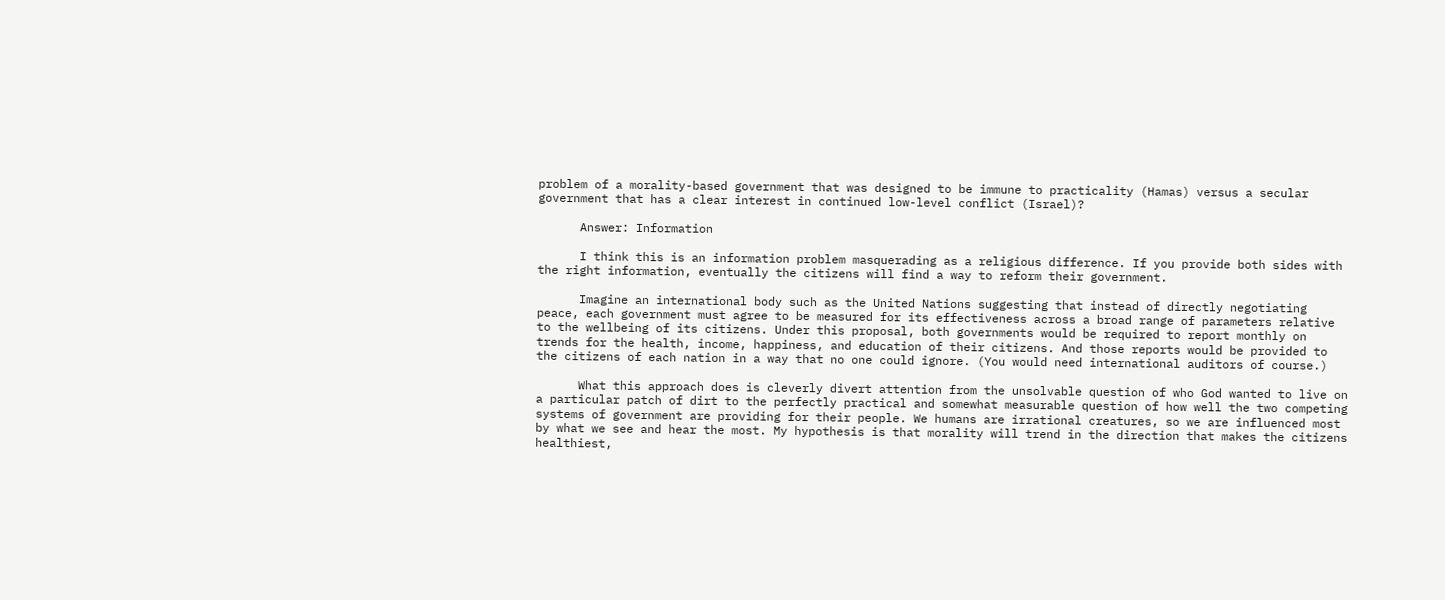problem of a morality-based government that was designed to be immune to practicality (Hamas) versus a secular government that has a clear interest in continued low-level conflict (Israel)?

      Answer: Information

      I think this is an information problem masquerading as a religious difference. If you provide both sides with the right information, eventually the citizens will find a way to reform their government.

      Imagine an international body such as the United Nations suggesting that instead of directly negotiating peace, each government must agree to be measured for its effectiveness across a broad range of parameters relative to the wellbeing of its citizens. Under this proposal, both governments would be required to report monthly on trends for the health, income, happiness, and education of their citizens. And those reports would be provided to the citizens of each nation in a way that no one could ignore. (You would need international auditors of course.)

      What this approach does is cleverly divert attention from the unsolvable question of who God wanted to live on a particular patch of dirt to the perfectly practical and somewhat measurable question of how well the two competing systems of government are providing for their people. We humans are irrational creatures, so we are influenced most by what we see and hear the most. My hypothesis is that morality will trend in the direction that makes the citizens healthiest,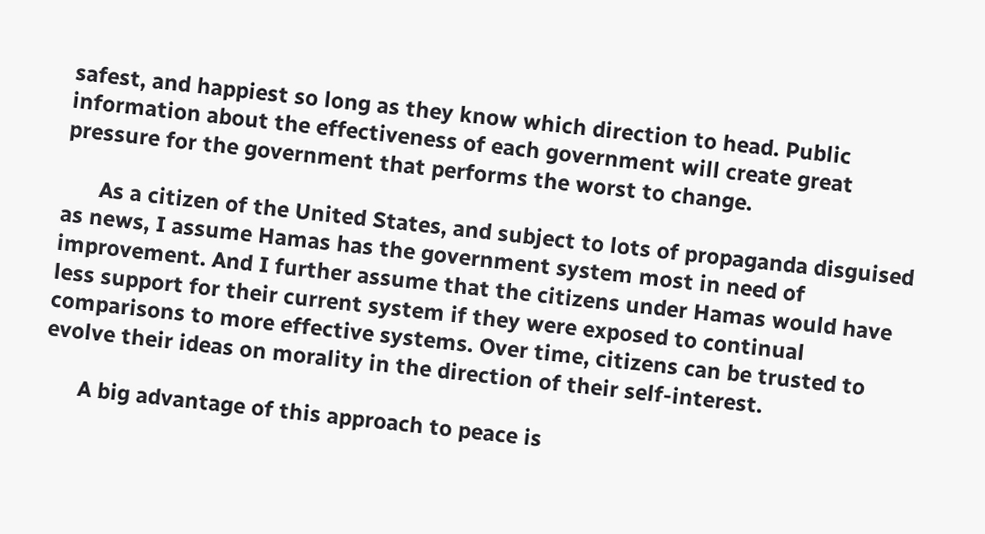safest, and happiest so long as they know which direction to head. Public information about the effectiveness of each government will create great pressure for the government that performs the worst to change.

      As a citizen of the United States, and subject to lots of propaganda disguised as news, I assume Hamas has the government system most in need of improvement. And I further assume that the citizens under Hamas would have less support for their current system if they were exposed to continual comparisons to more effective systems. Over time, citizens can be trusted to evolve their ideas on morality in the direction of their self-interest.

      A big advantage of this approach to peace is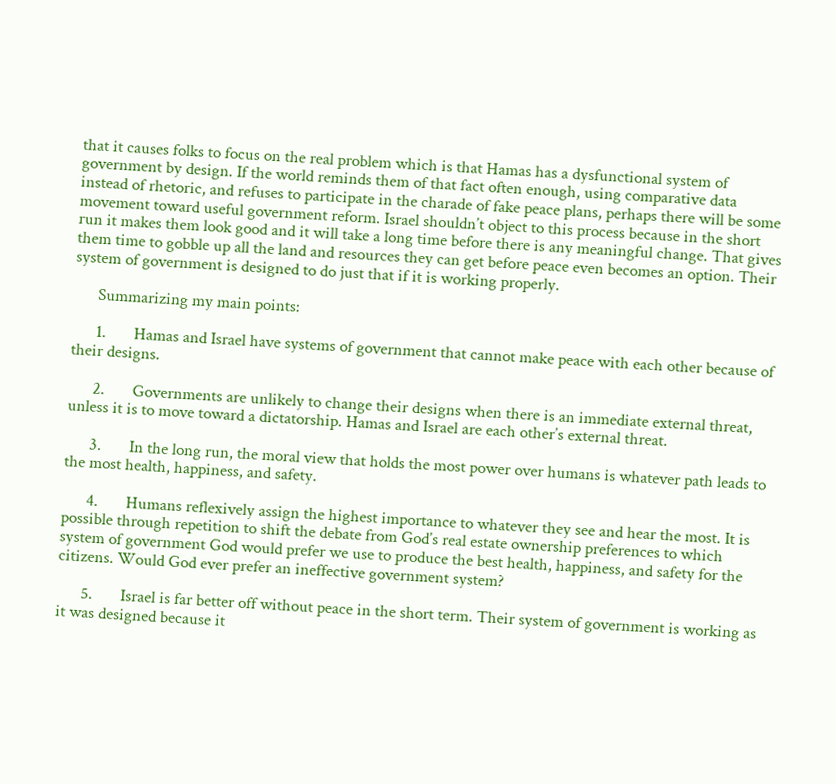that it causes folks to focus on the real problem which is that Hamas has a dysfunctional system of government by design. If the world reminds them of that fact often enough, using comparative data instead of rhetoric, and refuses to participate in the charade of fake peace plans, perhaps there will be some movement toward useful government reform. Israel shouldn’t object to this process because in the short run it makes them look good and it will take a long time before there is any meaningful change. That gives them time to gobble up all the land and resources they can get before peace even becomes an option. Their system of government is designed to do just that if it is working properly.

      Summarizing my main points:

      1.       Hamas and Israel have systems of government that cannot make peace with each other because of their designs.

      2.       Governments are unlikely to change their designs when there is an immediate external threat, unless it is to move toward a dictatorship. Hamas and Israel are each other’s external threat.

      3.       In the long run, the moral view that holds the most power over humans is whatever path leads to the most health, happiness, and safety.

      4.       Humans reflexively assign the highest importance to whatever they see and hear the most. It is possible through repetition to shift the debate from God’s real estate ownership preferences to which system of government God would prefer we use to produce the best health, happiness, and safety for the citizens. Would God ever prefer an ineffective government system?

      5.       Israel is far better off without peace in the short term. Their system of government is working as it was designed because it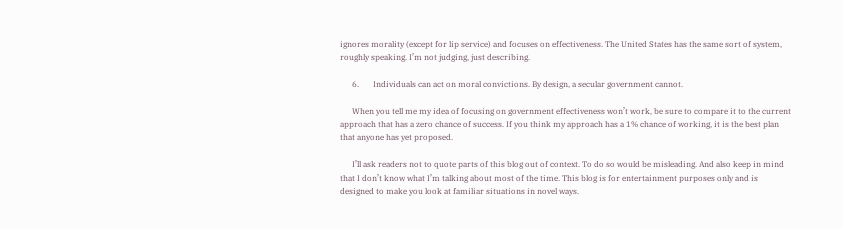ignores morality (except for lip service) and focuses on effectiveness. The United States has the same sort of system, roughly speaking. I’m not judging, just describing.

      6.       Individuals can act on moral convictions. By design, a secular government cannot.

      When you tell me my idea of focusing on government effectiveness won’t work, be sure to compare it to the current approach that has a zero chance of success. If you think my approach has a 1% chance of working, it is the best plan that anyone has yet proposed.

      I’ll ask readers not to quote parts of this blog out of context. To do so would be misleading. And also keep in mind that I don’t know what I’m talking about most of the time. This blog is for entertainment purposes only and is  designed to make you look at familiar situations in novel ways.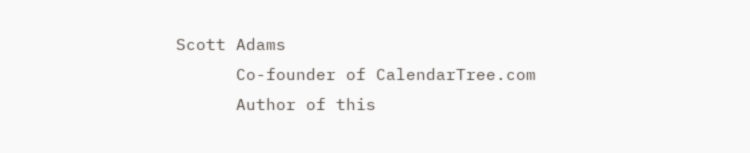Scott Adams
      Co-founder of CalendarTree.com
      Author of this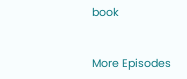book


More Episodes